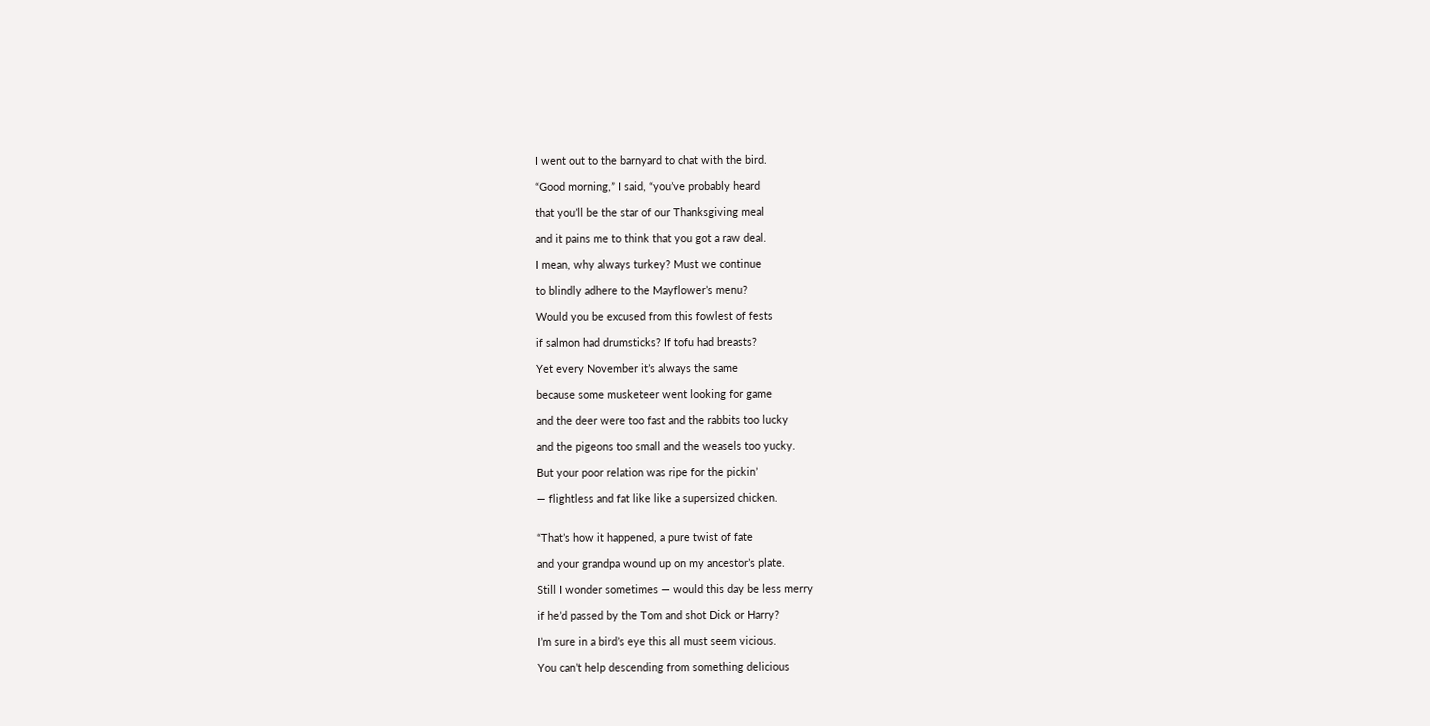I went out to the barnyard to chat with the bird.

“Good morning,” I said, “you’ve probably heard

that you’ll be the star of our Thanksgiving meal

and it pains me to think that you got a raw deal.

I mean, why always turkey? Must we continue

to blindly adhere to the Mayflower’s menu?

Would you be excused from this fowlest of fests

if salmon had drumsticks? If tofu had breasts?

Yet every November it’s always the same

because some musketeer went looking for game

and the deer were too fast and the rabbits too lucky

and the pigeons too small and the weasels too yucky.

But your poor relation was ripe for the pickin’

— flightless and fat like like a supersized chicken.


“That’s how it happened, a pure twist of fate

and your grandpa wound up on my ancestor’s plate.

Still I wonder sometimes — would this day be less merry

if he’d passed by the Tom and shot Dick or Harry?

I’m sure in a bird’s eye this all must seem vicious.

You can’t help descending from something delicious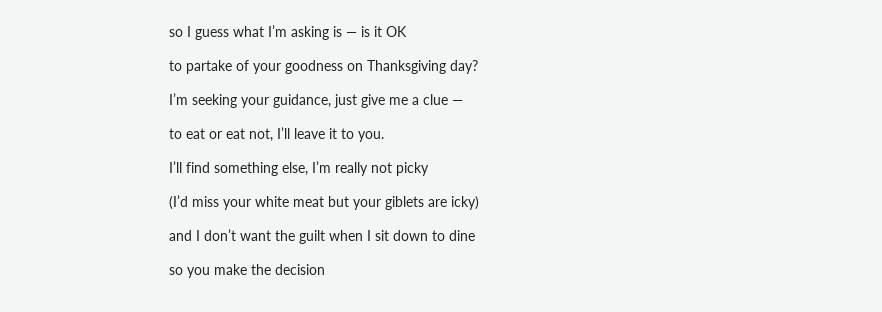so I guess what I’m asking is — is it OK

to partake of your goodness on Thanksgiving day?

I’m seeking your guidance, just give me a clue —

to eat or eat not, I’ll leave it to you.

I’ll find something else, I’m really not picky

(I’d miss your white meat but your giblets are icky)

and I don’t want the guilt when I sit down to dine

so you make the decision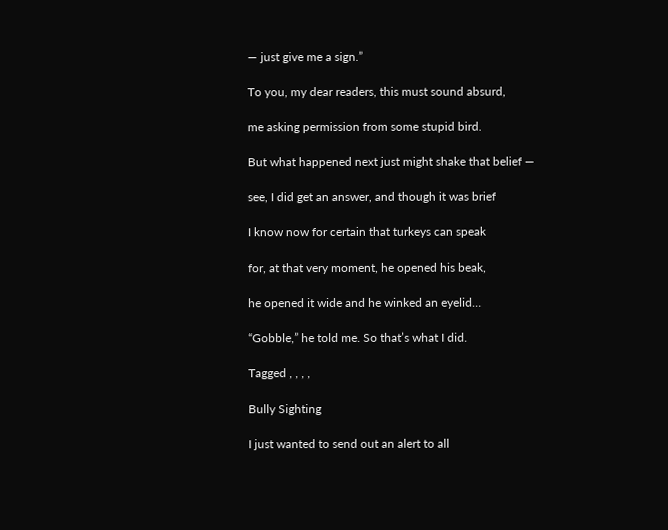— just give me a sign.”

To you, my dear readers, this must sound absurd,

me asking permission from some stupid bird.

But what happened next just might shake that belief —

see, I did get an answer, and though it was brief

I know now for certain that turkeys can speak

for, at that very moment, he opened his beak,

he opened it wide and he winked an eyelid…

“Gobble,” he told me. So that’s what I did.

Tagged , , , ,

Bully Sighting

I just wanted to send out an alert to all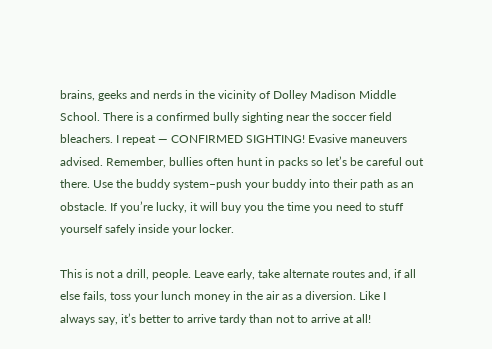brains, geeks and nerds in the vicinity of Dolley Madison Middle School. There is a confirmed bully sighting near the soccer field bleachers. I repeat — CONFIRMED SIGHTING! Evasive maneuvers advised. Remember, bullies often hunt in packs so let’s be careful out there. Use the buddy system–push your buddy into their path as an obstacle. If you’re lucky, it will buy you the time you need to stuff yourself safely inside your locker.

This is not a drill, people. Leave early, take alternate routes and, if all else fails, toss your lunch money in the air as a diversion. Like I always say, it’s better to arrive tardy than not to arrive at all!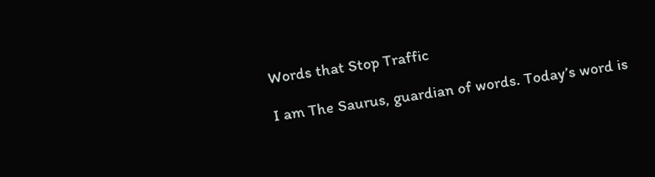Words that Stop Traffic

I am The Saurus, guardian of words. Today’s word is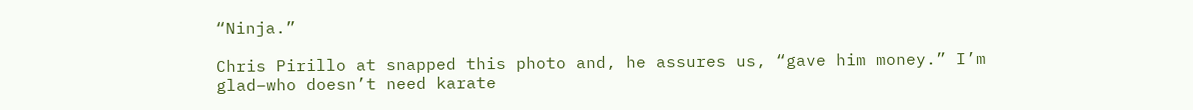“Ninja.”

Chris Pirillo at snapped this photo and, he assures us, “gave him money.” I’m glad–who doesn’t need karate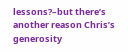lessons?–but there’s another reason Chris’s generosity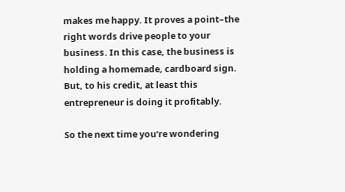makes me happy. It proves a point–the right words drive people to your business. In this case, the business is holding a homemade, cardboard sign. But, to his credit, at least this entrepreneur is doing it profitably.

So the next time you’re wondering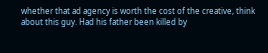whether that ad agency is worth the cost of the creative, think about this guy. Had his father been killed by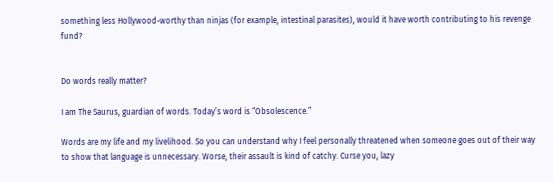something less Hollywood-worthy than ninjas (for example, intestinal parasites), would it have worth contributing to his revenge fund?


Do words really matter?

I am The Saurus, guardian of words. Today’s word is “Obsolescence.”

Words are my life and my livelihood. So you can understand why I feel personally threatened when someone goes out of their way to show that language is unnecessary. Worse, their assault is kind of catchy. Curse you, lazy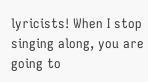lyricists! When I stop singing along, you are going to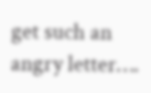get such an angry letter….